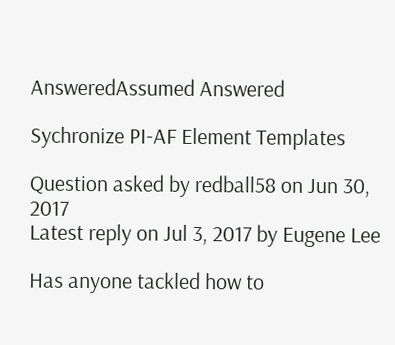AnsweredAssumed Answered

Sychronize PI-AF Element Templates

Question asked by redball58 on Jun 30, 2017
Latest reply on Jul 3, 2017 by Eugene Lee

Has anyone tackled how to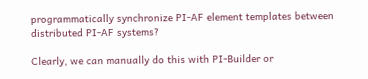programmatically synchronize PI-AF element templates between distributed PI-AF systems?

Clearly, we can manually do this with PI-Builder or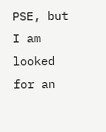PSE, but I am looked for an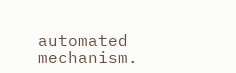automated mechanism.